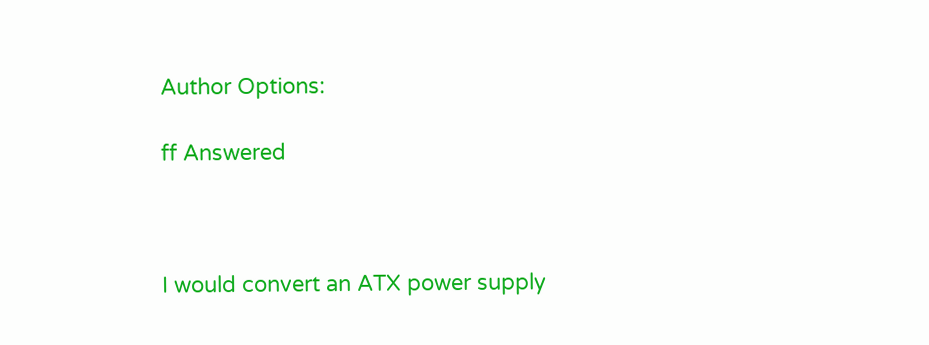Author Options:

ff Answered



I would convert an ATX power supply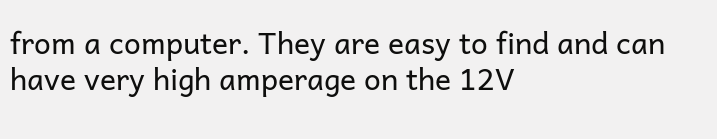from a computer. They are easy to find and can have very high amperage on the 12V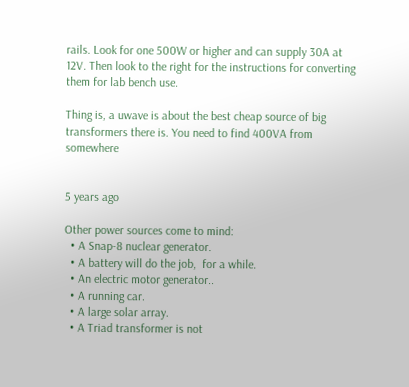rails. Look for one 500W or higher and can supply 30A at 12V. Then look to the right for the instructions for converting them for lab bench use.

Thing is, a uwave is about the best cheap source of big transformers there is. You need to find 400VA from somewhere


5 years ago

Other power sources come to mind:
  • A Snap-8 nuclear generator.
  • A battery will do the job,  for a while.
  • An electric motor generator..
  • A running car.
  • A large solar array.
  • A Triad transformer is not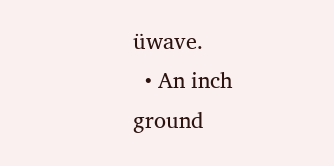üwave.
  • An inch ground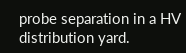probe separation in a HV distribution yard.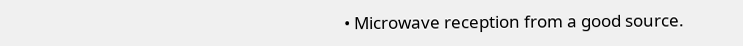• Microwave reception from a good source.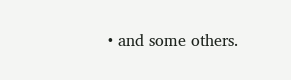• and some others.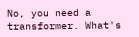No, you need a transformer. What's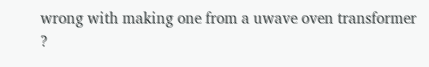wrong with making one from a uwave oven transformer ?